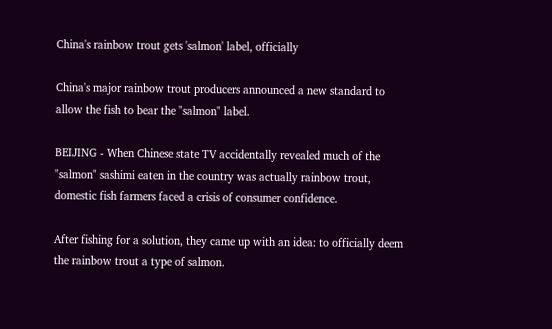China's rainbow trout gets 'salmon' label, officially

China's major rainbow trout producers announced a new standard to allow the fish to bear the "salmon" label.

BEIJING - When Chinese state TV accidentally revealed much of the "salmon" sashimi eaten in the country was actually rainbow trout, domestic fish farmers faced a crisis of consumer confidence.

After fishing for a solution, they came up with an idea: to officially deem the rainbow trout a type of salmon.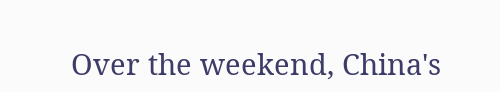Over the weekend, China's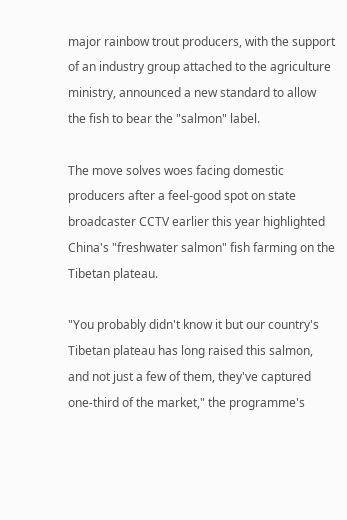major rainbow trout producers, with the support of an industry group attached to the agriculture ministry, announced a new standard to allow the fish to bear the "salmon" label.

The move solves woes facing domestic producers after a feel-good spot on state broadcaster CCTV earlier this year highlighted China's "freshwater salmon" fish farming on the Tibetan plateau.

"You probably didn't know it but our country's Tibetan plateau has long raised this salmon, and not just a few of them, they've captured one-third of the market," the programme's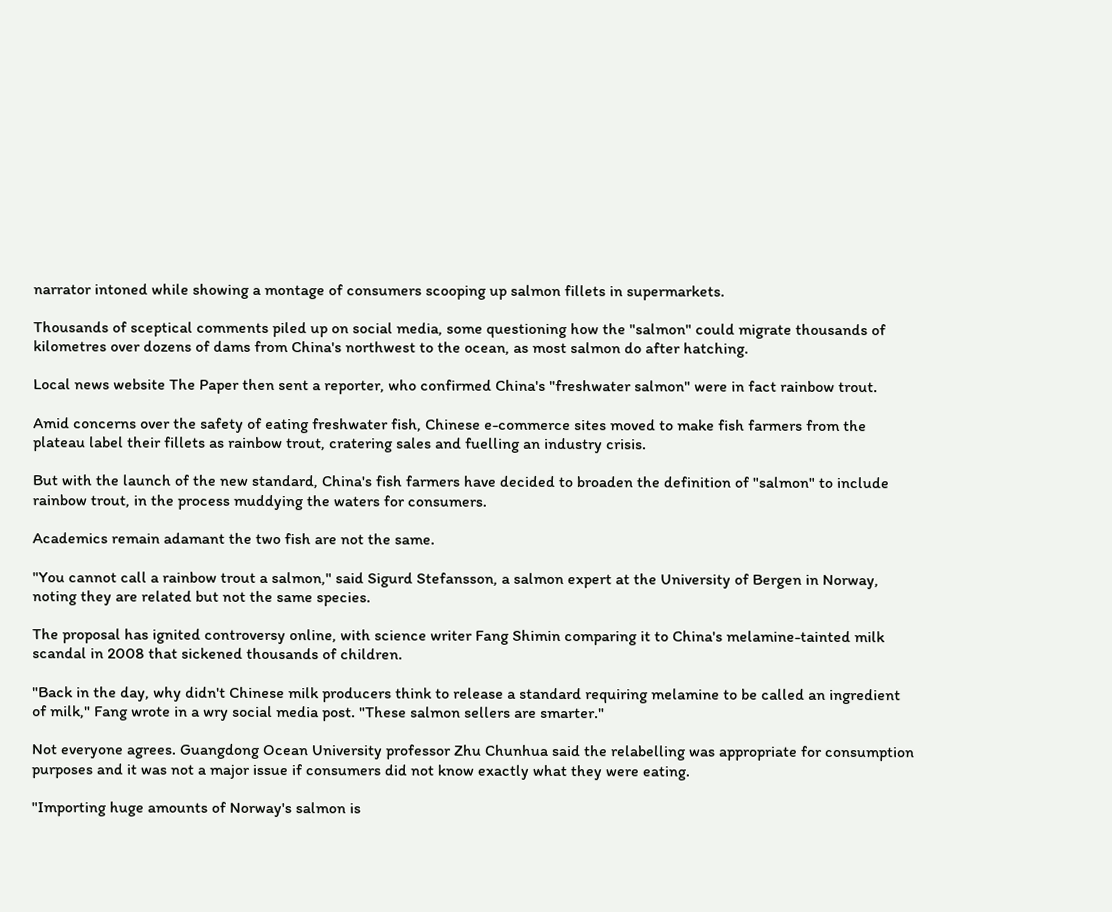narrator intoned while showing a montage of consumers scooping up salmon fillets in supermarkets.

Thousands of sceptical comments piled up on social media, some questioning how the "salmon" could migrate thousands of kilometres over dozens of dams from China's northwest to the ocean, as most salmon do after hatching.

Local news website The Paper then sent a reporter, who confirmed China's "freshwater salmon" were in fact rainbow trout.

Amid concerns over the safety of eating freshwater fish, Chinese e-commerce sites moved to make fish farmers from the plateau label their fillets as rainbow trout, cratering sales and fuelling an industry crisis.

But with the launch of the new standard, China's fish farmers have decided to broaden the definition of "salmon" to include rainbow trout, in the process muddying the waters for consumers.

Academics remain adamant the two fish are not the same.

"You cannot call a rainbow trout a salmon," said Sigurd Stefansson, a salmon expert at the University of Bergen in Norway, noting they are related but not the same species.

The proposal has ignited controversy online, with science writer Fang Shimin comparing it to China's melamine-tainted milk scandal in 2008 that sickened thousands of children.

"Back in the day, why didn't Chinese milk producers think to release a standard requiring melamine to be called an ingredient of milk," Fang wrote in a wry social media post. "These salmon sellers are smarter."

Not everyone agrees. Guangdong Ocean University professor Zhu Chunhua said the relabelling was appropriate for consumption purposes and it was not a major issue if consumers did not know exactly what they were eating.

"Importing huge amounts of Norway's salmon is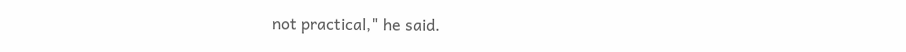not practical," he said.